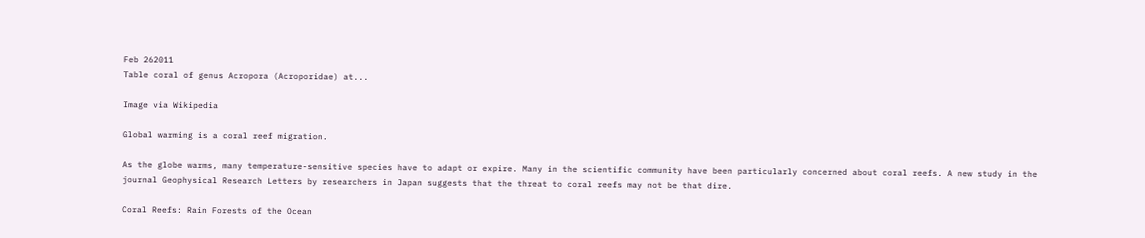Feb 262011
Table coral of genus Acropora (Acroporidae) at...

Image via Wikipedia

Global warming is a coral reef migration.

As the globe warms, many temperature-sensitive species have to adapt or expire. Many in the scientific community have been particularly concerned about coral reefs. A new study in the journal Geophysical Research Letters by researchers in Japan suggests that the threat to coral reefs may not be that dire.

Coral Reefs: Rain Forests of the Ocean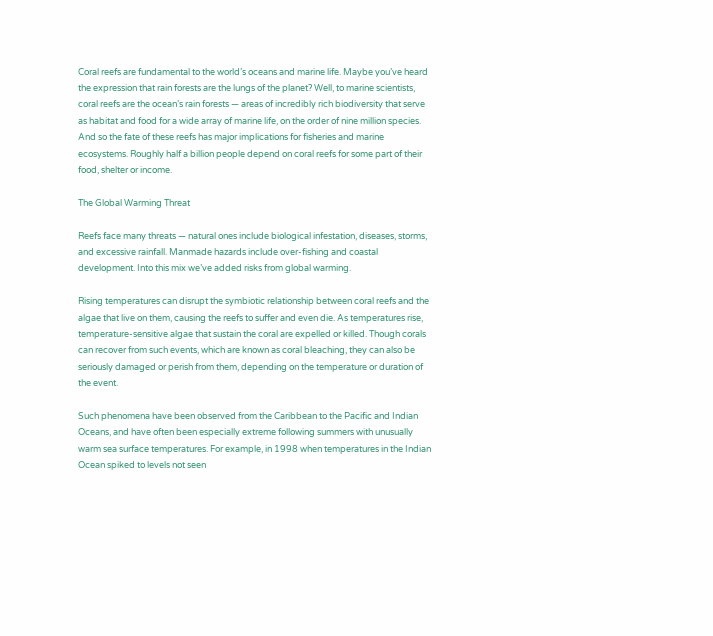Coral reefs are fundamental to the world’s oceans and marine life. Maybe you’ve heard the expression that rain forests are the lungs of the planet? Well, to marine scientists, coral reefs are the ocean’s rain forests — areas of incredibly rich biodiversity that serve as habitat and food for a wide array of marine life, on the order of nine million species. And so the fate of these reefs has major implications for fisheries and marine ecosystems. Roughly half a billion people depend on coral reefs for some part of their food, shelter or income.

The Global Warming Threat

Reefs face many threats — natural ones include biological infestation, diseases, storms, and excessive rainfall. Manmade hazards include over-fishing and coastal development. Into this mix we’ve added risks from global warming.

Rising temperatures can disrupt the symbiotic relationship between coral reefs and the algae that live on them, causing the reefs to suffer and even die. As temperatures rise, temperature-sensitive algae that sustain the coral are expelled or killed. Though corals can recover from such events, which are known as coral bleaching, they can also be seriously damaged or perish from them, depending on the temperature or duration of the event.

Such phenomena have been observed from the Caribbean to the Pacific and Indian Oceans, and have often been especially extreme following summers with unusually warm sea surface temperatures. For example, in 1998 when temperatures in the Indian Ocean spiked to levels not seen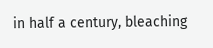in half a century, bleaching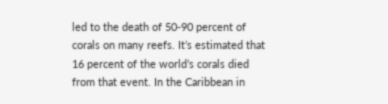led to the death of 50-90 percent of corals on many reefs. It’s estimated that 16 percent of the world’s corals died from that event. In the Caribbean in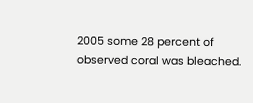2005 some 28 percent of observed coral was bleached.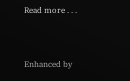Read more . . .


Enhanced by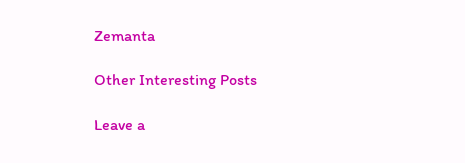Zemanta

Other Interesting Posts

Leave a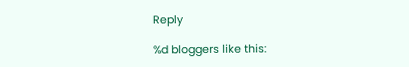Reply

%d bloggers like this: